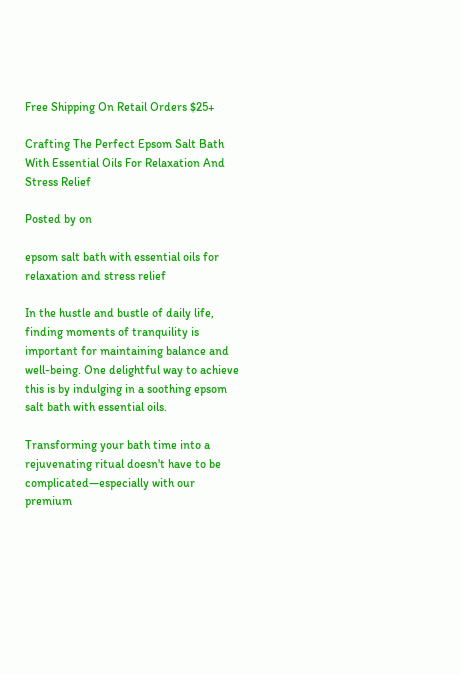Free Shipping On Retail Orders $25+

Crafting The Perfect Epsom Salt Bath With Essential Oils For Relaxation And Stress Relief

Posted by on

epsom salt bath with essential oils for relaxation and stress relief

In the hustle and bustle of daily life, finding moments of tranquility is important for maintaining balance and well-being. One delightful way to achieve this is by indulging in a soothing epsom salt bath with essential oils.

Transforming your bath time into a rejuvenating ritual doesn't have to be complicated—especially with our premium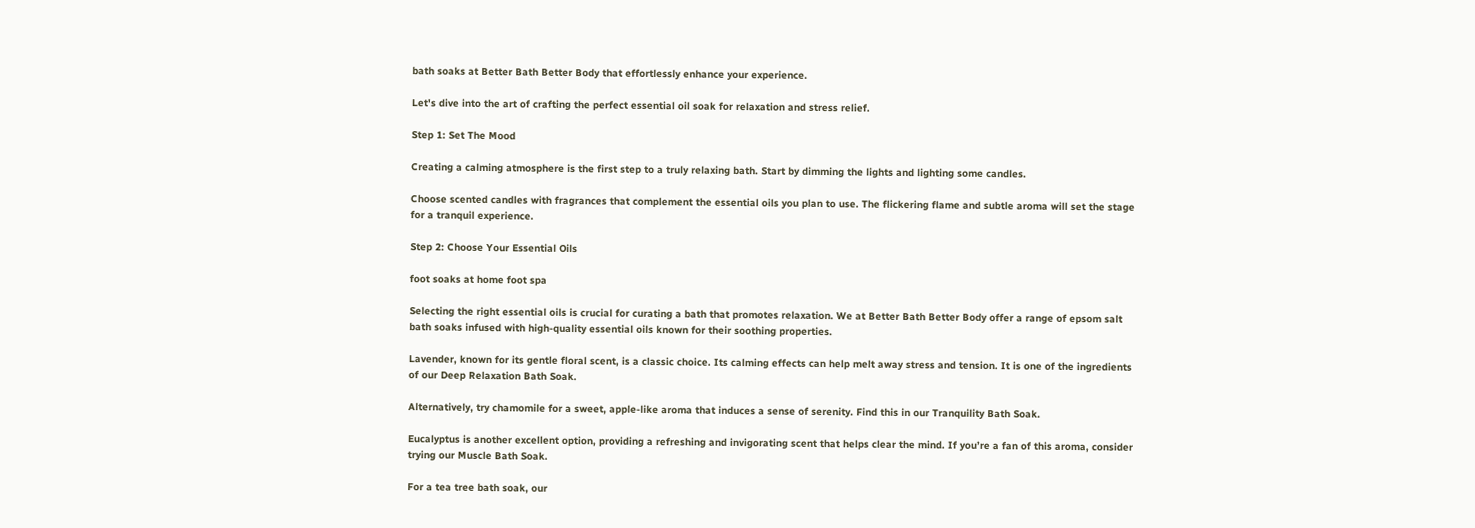bath soaks at Better Bath Better Body that effortlessly enhance your experience.

Let's dive into the art of crafting the perfect essential oil soak for relaxation and stress relief.

Step 1: Set The Mood

Creating a calming atmosphere is the first step to a truly relaxing bath. Start by dimming the lights and lighting some candles.

Choose scented candles with fragrances that complement the essential oils you plan to use. The flickering flame and subtle aroma will set the stage for a tranquil experience.

Step 2: Choose Your Essential Oils

foot soaks at home foot spa

Selecting the right essential oils is crucial for curating a bath that promotes relaxation. We at Better Bath Better Body offer a range of epsom salt bath soaks infused with high-quality essential oils known for their soothing properties.

Lavender, known for its gentle floral scent, is a classic choice. Its calming effects can help melt away stress and tension. It is one of the ingredients of our Deep Relaxation Bath Soak.

Alternatively, try chamomile for a sweet, apple-like aroma that induces a sense of serenity. Find this in our Tranquility Bath Soak.

Eucalyptus is another excellent option, providing a refreshing and invigorating scent that helps clear the mind. If you’re a fan of this aroma, consider trying our Muscle Bath Soak.

For a tea tree bath soak, our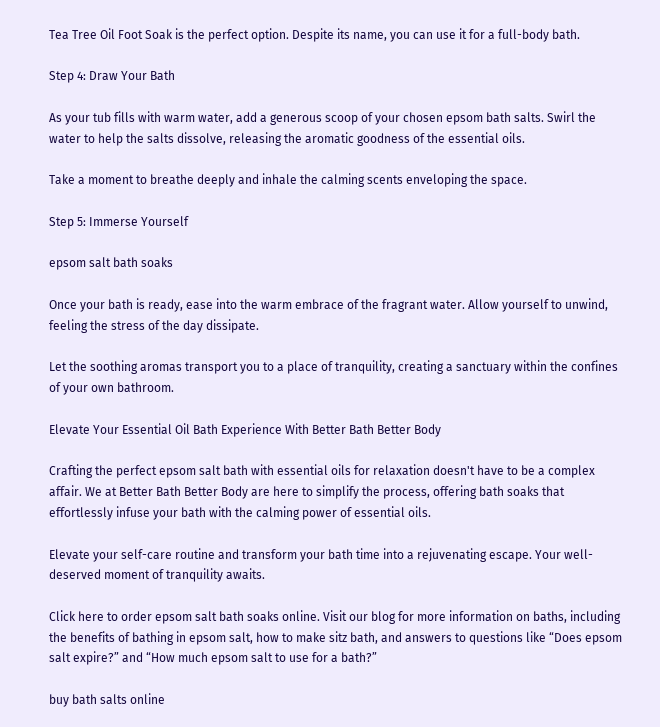Tea Tree Oil Foot Soak is the perfect option. Despite its name, you can use it for a full-body bath.

Step 4: Draw Your Bath

As your tub fills with warm water, add a generous scoop of your chosen epsom bath salts. Swirl the water to help the salts dissolve, releasing the aromatic goodness of the essential oils.

Take a moment to breathe deeply and inhale the calming scents enveloping the space.

Step 5: Immerse Yourself

epsom salt bath soaks

Once your bath is ready, ease into the warm embrace of the fragrant water. Allow yourself to unwind, feeling the stress of the day dissipate.

Let the soothing aromas transport you to a place of tranquility, creating a sanctuary within the confines of your own bathroom.

Elevate Your Essential Oil Bath Experience With Better Bath Better Body

Crafting the perfect epsom salt bath with essential oils for relaxation doesn't have to be a complex affair. We at Better Bath Better Body are here to simplify the process, offering bath soaks that effortlessly infuse your bath with the calming power of essential oils.

Elevate your self-care routine and transform your bath time into a rejuvenating escape. Your well-deserved moment of tranquility awaits.

Click here to order epsom salt bath soaks online. Visit our blog for more information on baths, including the benefits of bathing in epsom salt, how to make sitz bath, and answers to questions like “Does epsom salt expire?” and “How much epsom salt to use for a bath?”

buy bath salts online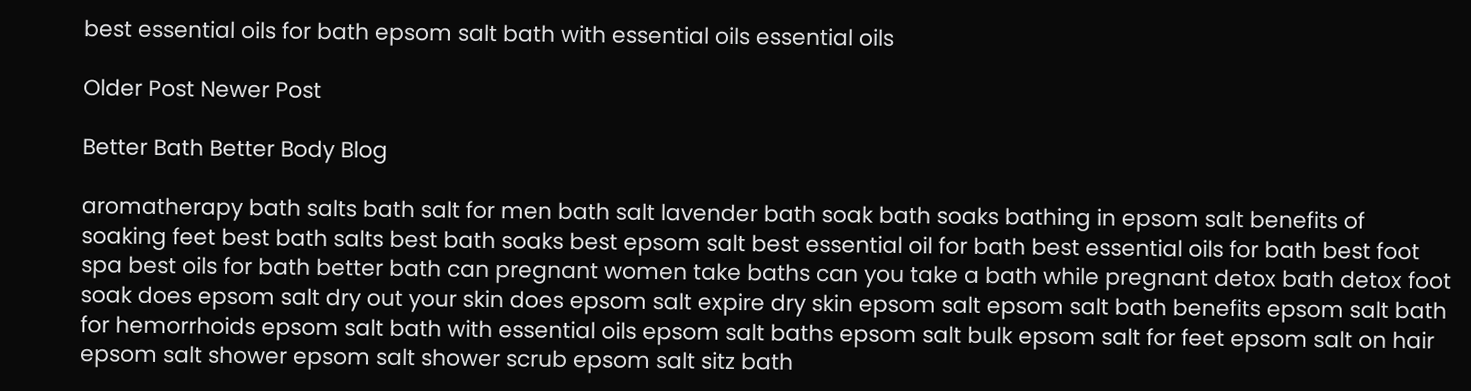best essential oils for bath epsom salt bath with essential oils essential oils

Older Post Newer Post

Better Bath Better Body Blog

aromatherapy bath salts bath salt for men bath salt lavender bath soak bath soaks bathing in epsom salt benefits of soaking feet best bath salts best bath soaks best epsom salt best essential oil for bath best essential oils for bath best foot spa best oils for bath better bath can pregnant women take baths can you take a bath while pregnant detox bath detox foot soak does epsom salt dry out your skin does epsom salt expire dry skin epsom salt epsom salt bath benefits epsom salt bath for hemorrhoids epsom salt bath with essential oils epsom salt baths epsom salt bulk epsom salt for feet epsom salt on hair epsom salt shower epsom salt shower scrub epsom salt sitz bath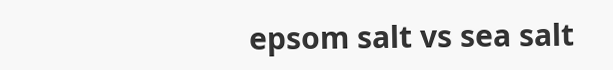epsom salt vs sea salt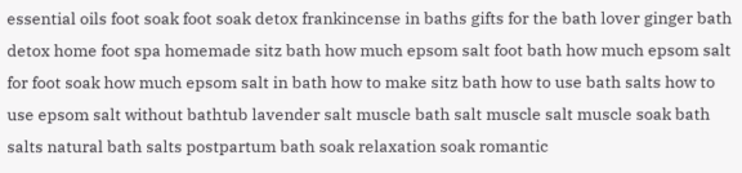essential oils foot soak foot soak detox frankincense in baths gifts for the bath lover ginger bath detox home foot spa homemade sitz bath how much epsom salt foot bath how much epsom salt for foot soak how much epsom salt in bath how to make sitz bath how to use bath salts how to use epsom salt without bathtub lavender salt muscle bath salt muscle salt muscle soak bath salts natural bath salts postpartum bath soak relaxation soak romantic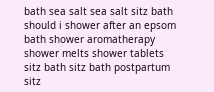bath sea salt sea salt sitz bath should i shower after an epsom bath shower aromatherapy shower melts shower tablets sitz bath sitz bath postpartum sitz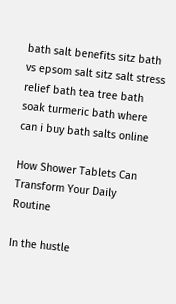bath salt benefits sitz bath vs epsom salt sitz salt stress relief bath tea tree bath soak turmeric bath where can i buy bath salts online

How Shower Tablets Can Transform Your Daily Routine

In the hustle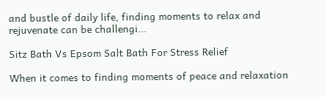and bustle of daily life, finding moments to relax and rejuvenate can be challengi...

Sitz Bath Vs Epsom Salt Bath For Stress Relief

When it comes to finding moments of peace and relaxation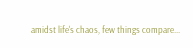amidst life's chaos, few things compare...